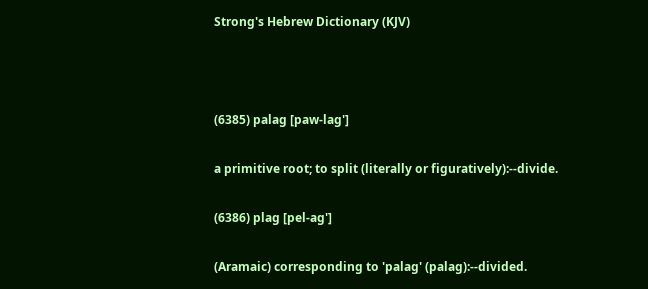Strong's Hebrew Dictionary (KJV)



(6385) palag [paw-lag']

a primitive root; to split (literally or figuratively):--divide.

(6386) plag [pel-ag']

(Aramaic) corresponding to 'palag' (palag):--divided.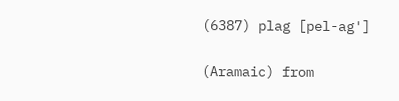(6387) plag [pel-ag']

(Aramaic) from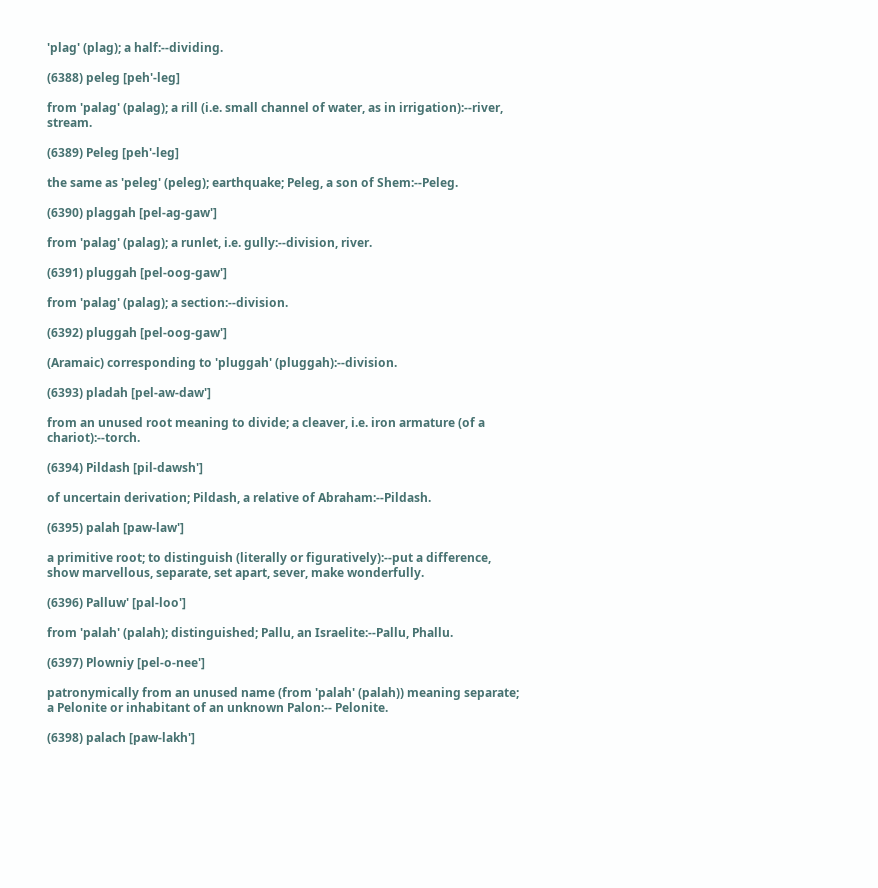'plag' (plag); a half:--dividing.

(6388) peleg [peh'-leg]

from 'palag' (palag); a rill (i.e. small channel of water, as in irrigation):--river, stream.

(6389) Peleg [peh'-leg]

the same as 'peleg' (peleg); earthquake; Peleg, a son of Shem:--Peleg.

(6390) plaggah [pel-ag-gaw']

from 'palag' (palag); a runlet, i.e. gully:--division, river.

(6391) pluggah [pel-oog-gaw']

from 'palag' (palag); a section:--division.

(6392) pluggah [pel-oog-gaw']

(Aramaic) corresponding to 'pluggah' (pluggah):--division.

(6393) pladah [pel-aw-daw']

from an unused root meaning to divide; a cleaver, i.e. iron armature (of a chariot):--torch.

(6394) Pildash [pil-dawsh']

of uncertain derivation; Pildash, a relative of Abraham:--Pildash.

(6395) palah [paw-law']

a primitive root; to distinguish (literally or figuratively):--put a difference, show marvellous, separate, set apart, sever, make wonderfully.

(6396) Palluw' [pal-loo']

from 'palah' (palah); distinguished; Pallu, an Israelite:--Pallu, Phallu.

(6397) Plowniy [pel-o-nee']

patronymically from an unused name (from 'palah' (palah)) meaning separate; a Pelonite or inhabitant of an unknown Palon:-- Pelonite.

(6398) palach [paw-lakh']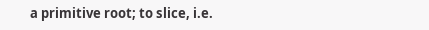a primitive root; to slice, i.e.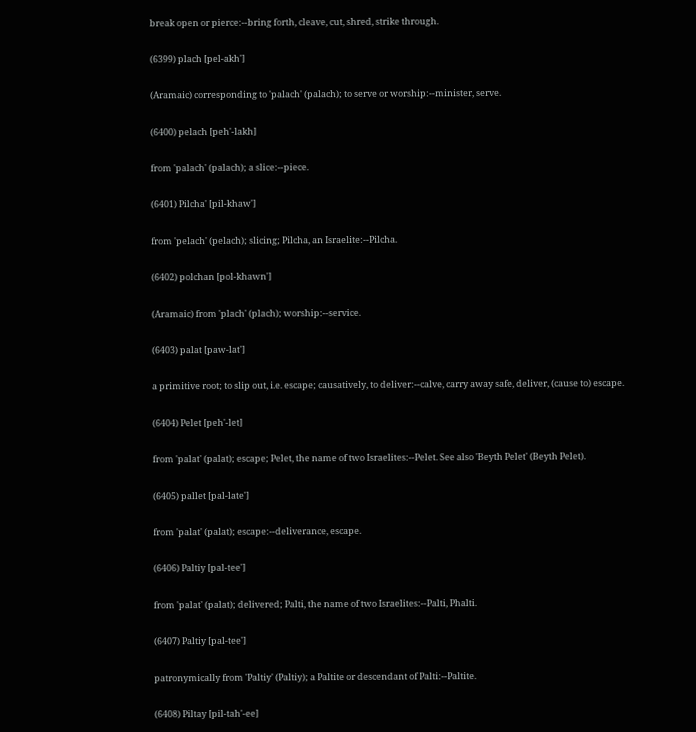break open or pierce:--bring forth, cleave, cut, shred, strike through.

(6399) plach [pel-akh']

(Aramaic) corresponding to 'palach' (palach); to serve or worship:--minister, serve.

(6400) pelach [peh'-lakh]

from 'palach' (palach); a slice:--piece.

(6401) Pilcha' [pil-khaw']

from 'pelach' (pelach); slicing; Pilcha, an Israelite:--Pilcha.

(6402) polchan [pol-khawn']

(Aramaic) from 'plach' (plach); worship:--service.

(6403) palat [paw-lat']

a primitive root; to slip out, i.e. escape; causatively, to deliver:--calve, carry away safe, deliver, (cause to) escape.

(6404) Pelet [peh'-let]

from 'palat' (palat); escape; Pelet, the name of two Israelites:--Pelet. See also 'Beyth Pelet' (Beyth Pelet).

(6405) pallet [pal-late']

from 'palat' (palat); escape:--deliverance, escape.

(6406) Paltiy [pal-tee']

from 'palat' (palat); delivered; Palti, the name of two Israelites:--Palti, Phalti.

(6407) Paltiy [pal-tee']

patronymically from 'Paltiy' (Paltiy); a Paltite or descendant of Palti:--Paltite.

(6408) Piltay [pil-tah'-ee]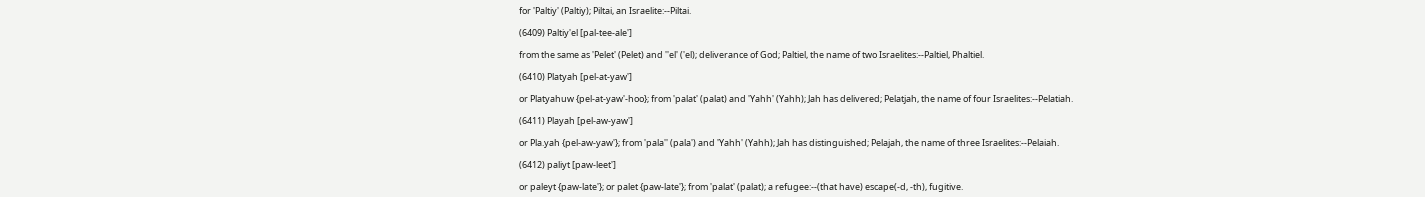for 'Paltiy' (Paltiy); Piltai, an Israelite:--Piltai.

(6409) Paltiy'el [pal-tee-ale']

from the same as 'Pelet' (Pelet) and ''el' ('el); deliverance of God; Paltiel, the name of two Israelites:--Paltiel, Phaltiel.

(6410) Platyah [pel-at-yaw']

or Platyahuw {pel-at-yaw'-hoo}; from 'palat' (palat) and 'Yahh' (Yahh); Jah has delivered; Pelatjah, the name of four Israelites:--Pelatiah.

(6411) Playah [pel-aw-yaw']

or Pla.yah {pel-aw-yaw'}; from 'pala'' (pala') and 'Yahh' (Yahh); Jah has distinguished; Pelajah, the name of three Israelites:--Pelaiah.

(6412) paliyt [paw-leet']

or paleyt {paw-late'}; or palet {paw-late'}; from 'palat' (palat); a refugee:--(that have) escape(-d, -th), fugitive.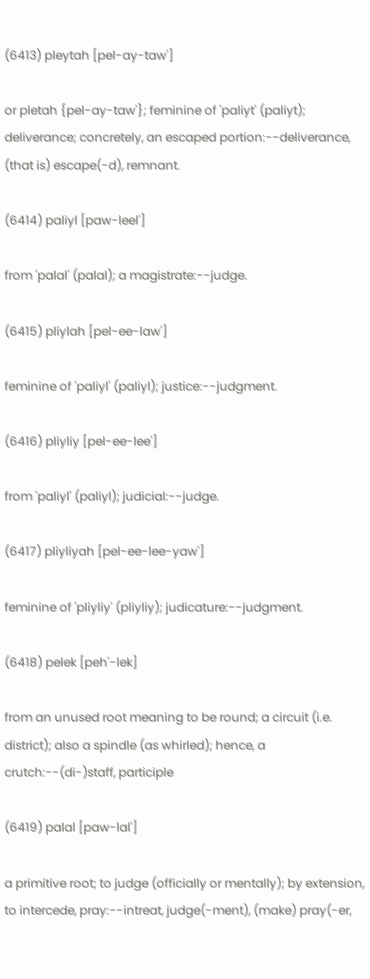(6413) pleytah [pel-ay-taw']

or pletah {pel-ay-taw'}; feminine of 'paliyt' (paliyt); deliverance; concretely, an escaped portion:--deliverance, (that is) escape(-d), remnant.

(6414) paliyl [paw-leel']

from 'palal' (palal); a magistrate:--judge.

(6415) pliylah [pel-ee-law']

feminine of 'paliyl' (paliyl); justice:--judgment.

(6416) pliyliy [pel-ee-lee']

from 'paliyl' (paliyl); judicial:--judge.

(6417) pliyliyah [pel-ee-lee-yaw']

feminine of 'pliyliy' (pliyliy); judicature:--judgment.

(6418) pelek [peh'-lek]

from an unused root meaning to be round; a circuit (i.e. district); also a spindle (as whirled); hence, a crutch:--(di-)staff, participle

(6419) palal [paw-lal']

a primitive root; to judge (officially or mentally); by extension, to intercede, pray:--intreat, judge(-ment), (make) pray(-er,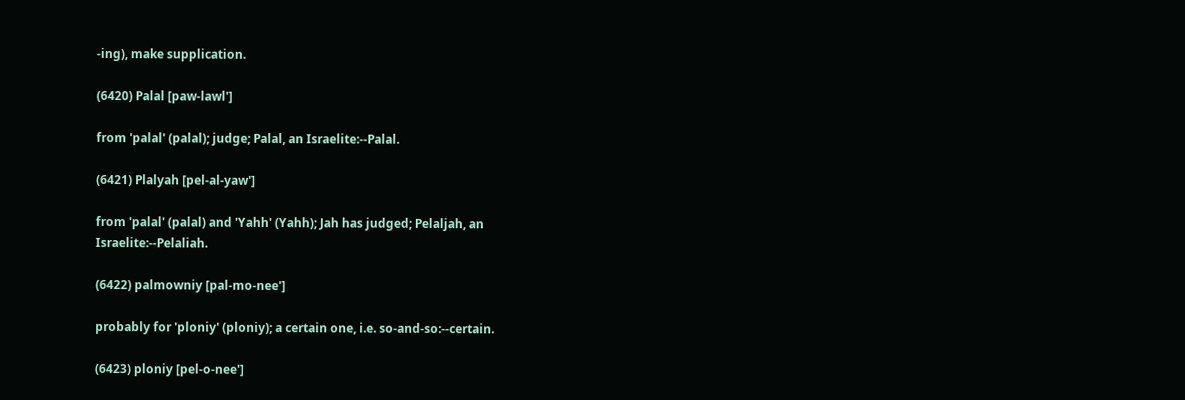-ing), make supplication.

(6420) Palal [paw-lawl']

from 'palal' (palal); judge; Palal, an Israelite:--Palal.

(6421) Plalyah [pel-al-yaw']

from 'palal' (palal) and 'Yahh' (Yahh); Jah has judged; Pelaljah, an Israelite:--Pelaliah.

(6422) palmowniy [pal-mo-nee']

probably for 'ploniy' (ploniy); a certain one, i.e. so-and-so:--certain.

(6423) ploniy [pel-o-nee']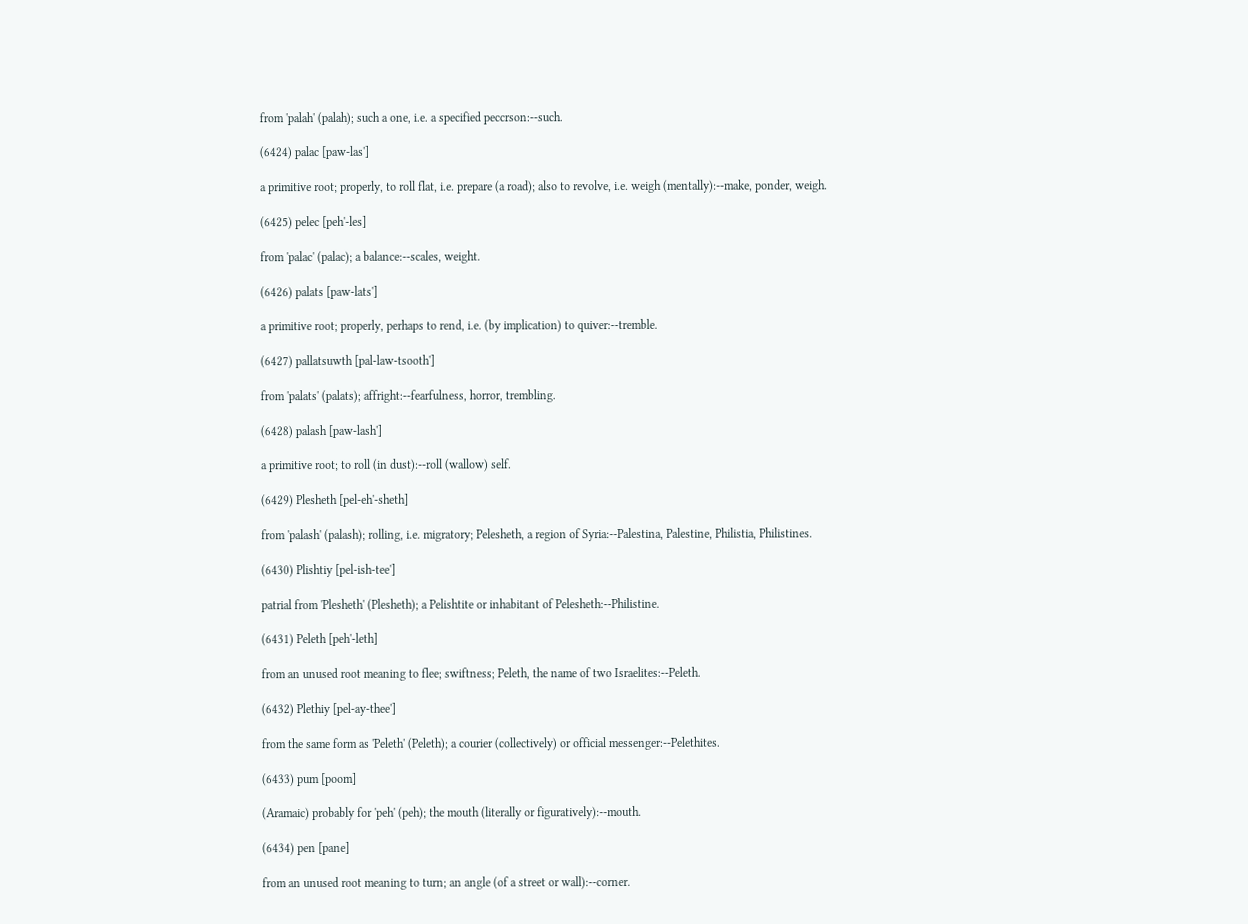from 'palah' (palah); such a one, i.e. a specified peccrson:--such.

(6424) palac [paw-las']

a primitive root; properly, to roll flat, i.e. prepare (a road); also to revolve, i.e. weigh (mentally):--make, ponder, weigh.

(6425) pelec [peh'-les]

from 'palac' (palac); a balance:--scales, weight.

(6426) palats [paw-lats']

a primitive root; properly, perhaps to rend, i.e. (by implication) to quiver:--tremble.

(6427) pallatsuwth [pal-law-tsooth']

from 'palats' (palats); affright:--fearfulness, horror, trembling.

(6428) palash [paw-lash']

a primitive root; to roll (in dust):--roll (wallow) self.

(6429) Plesheth [pel-eh'-sheth]

from 'palash' (palash); rolling, i.e. migratory; Pelesheth, a region of Syria:--Palestina, Palestine, Philistia, Philistines.

(6430) Plishtiy [pel-ish-tee']

patrial from 'Plesheth' (Plesheth); a Pelishtite or inhabitant of Pelesheth:--Philistine.

(6431) Peleth [peh'-leth]

from an unused root meaning to flee; swiftness; Peleth, the name of two Israelites:--Peleth.

(6432) Plethiy [pel-ay-thee']

from the same form as 'Peleth' (Peleth); a courier (collectively) or official messenger:--Pelethites.

(6433) pum [poom]

(Aramaic) probably for 'peh' (peh); the mouth (literally or figuratively):--mouth.

(6434) pen [pane]

from an unused root meaning to turn; an angle (of a street or wall):--corner.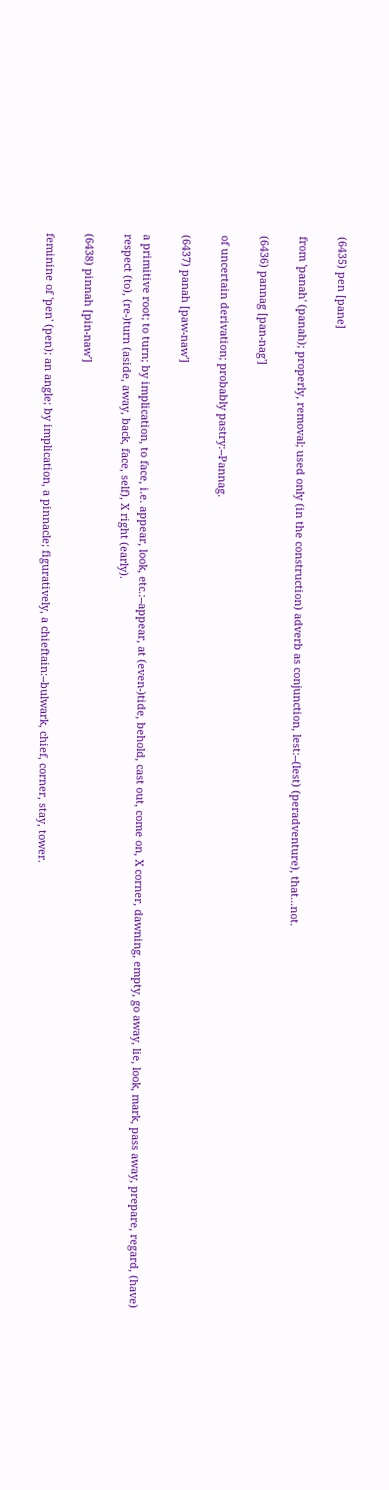(6435) pen [pane]

from 'panah' (panah); properly, removal; used only (in the construction) adverb as conjunction, lest:--(lest) (peradventure), that...not.

(6436) pannag [pan-nag']

of uncertain derivation; probably pastry:--Pannag.

(6437) panah [paw-naw']

a primitive root; to turn; by implication, to face, i.e. appear, look, etc.:--appear, at (even-)tide, behold, cast out, come on, X corner, dawning, empty, go away, lie, look, mark, pass away, prepare, regard, (have) respect (to), (re-)turn (aside, away, back, face, self), X right (early).

(6438) pinnah [pin-naw']

feminine of 'pen' (pen); an angle; by implication, a pinnacle; figuratively, a chieftain:--bulwark, chief, corner, stay, tower.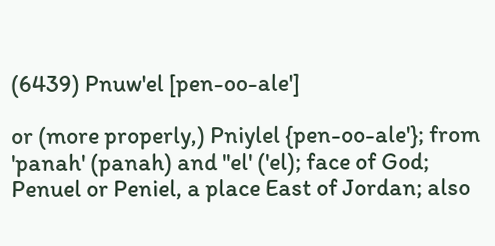(6439) Pnuw'el [pen-oo-ale']

or (more properly,) Pniylel {pen-oo-ale'}; from 'panah' (panah) and ''el' ('el); face of God; Penuel or Peniel, a place East of Jordan; also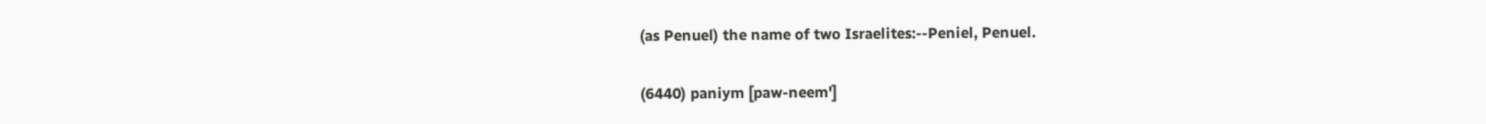(as Penuel) the name of two Israelites:--Peniel, Penuel.

(6440) paniym [paw-neem']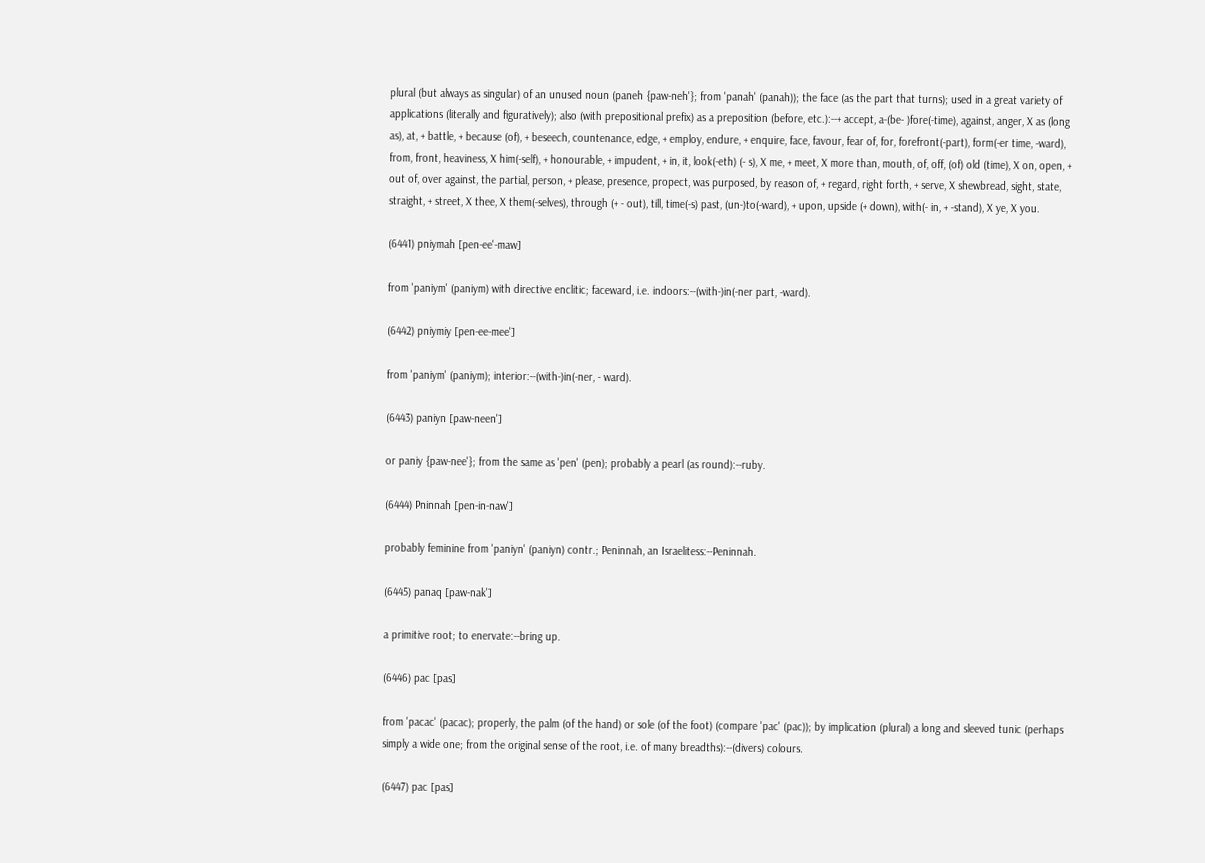plural (but always as singular) of an unused noun (paneh {paw-neh'}; from 'panah' (panah)); the face (as the part that turns); used in a great variety of applications (literally and figuratively); also (with prepositional prefix) as a preposition (before, etc.):--+ accept, a-(be- )fore(-time), against, anger, X as (long as), at, + battle, + because (of), + beseech, countenance, edge, + employ, endure, + enquire, face, favour, fear of, for, forefront(-part), form(-er time, -ward), from, front, heaviness, X him(-self), + honourable, + impudent, + in, it, look(-eth) (- s), X me, + meet, X more than, mouth, of, off, (of) old (time), X on, open, + out of, over against, the partial, person, + please, presence, propect, was purposed, by reason of, + regard, right forth, + serve, X shewbread, sight, state, straight, + street, X thee, X them(-selves), through (+ - out), till, time(-s) past, (un-)to(-ward), + upon, upside (+ down), with(- in, + -stand), X ye, X you.

(6441) pniymah [pen-ee'-maw]

from 'paniym' (paniym) with directive enclitic; faceward, i.e. indoors:--(with-)in(-ner part, -ward).

(6442) pniymiy [pen-ee-mee']

from 'paniym' (paniym); interior:--(with-)in(-ner, - ward).

(6443) paniyn [paw-neen']

or paniy {paw-nee'}; from the same as 'pen' (pen); probably a pearl (as round):--ruby.

(6444) Pninnah [pen-in-naw']

probably feminine from 'paniyn' (paniyn) contr.; Peninnah, an Israelitess:--Peninnah.

(6445) panaq [paw-nak']

a primitive root; to enervate:--bring up.

(6446) pac [pas]

from 'pacac' (pacac); properly, the palm (of the hand) or sole (of the foot) (compare 'pac' (pac)); by implication (plural) a long and sleeved tunic (perhaps simply a wide one; from the original sense of the root, i.e. of many breadths):--(divers) colours.

(6447) pac [pas]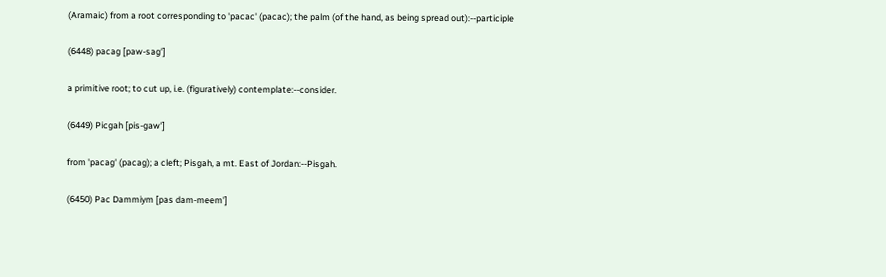(Aramaic) from a root corresponding to 'pacac' (pacac); the palm (of the hand, as being spread out):--participle

(6448) pacag [paw-sag']

a primitive root; to cut up, i.e. (figuratively) contemplate:--consider.

(6449) Picgah [pis-gaw']

from 'pacag' (pacag); a cleft; Pisgah, a mt. East of Jordan:--Pisgah.

(6450) Pac Dammiym [pas dam-meem']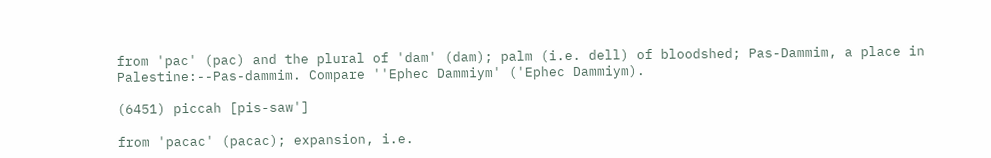from 'pac' (pac) and the plural of 'dam' (dam); palm (i.e. dell) of bloodshed; Pas-Dammim, a place in Palestine:--Pas-dammim. Compare ''Ephec Dammiym' ('Ephec Dammiym).

(6451) piccah [pis-saw']

from 'pacac' (pacac); expansion, i.e.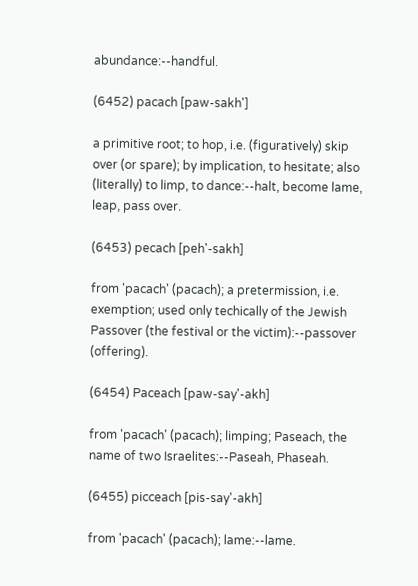abundance:--handful.

(6452) pacach [paw-sakh']

a primitive root; to hop, i.e. (figuratively) skip over (or spare); by implication, to hesitate; also (literally) to limp, to dance:--halt, become lame, leap, pass over.

(6453) pecach [peh'-sakh]

from 'pacach' (pacach); a pretermission, i.e. exemption; used only techically of the Jewish Passover (the festival or the victim):--passover (offering).

(6454) Paceach [paw-say'-akh]

from 'pacach' (pacach); limping; Paseach, the name of two Israelites:--Paseah, Phaseah.

(6455) picceach [pis-say'-akh]

from 'pacach' (pacach); lame:--lame.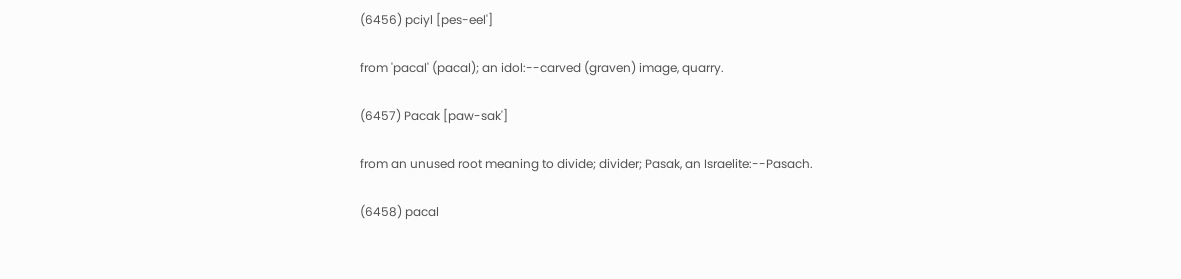(6456) pciyl [pes-eel']

from 'pacal' (pacal); an idol:--carved (graven) image, quarry.

(6457) Pacak [paw-sak']

from an unused root meaning to divide; divider; Pasak, an Israelite:--Pasach.

(6458) pacal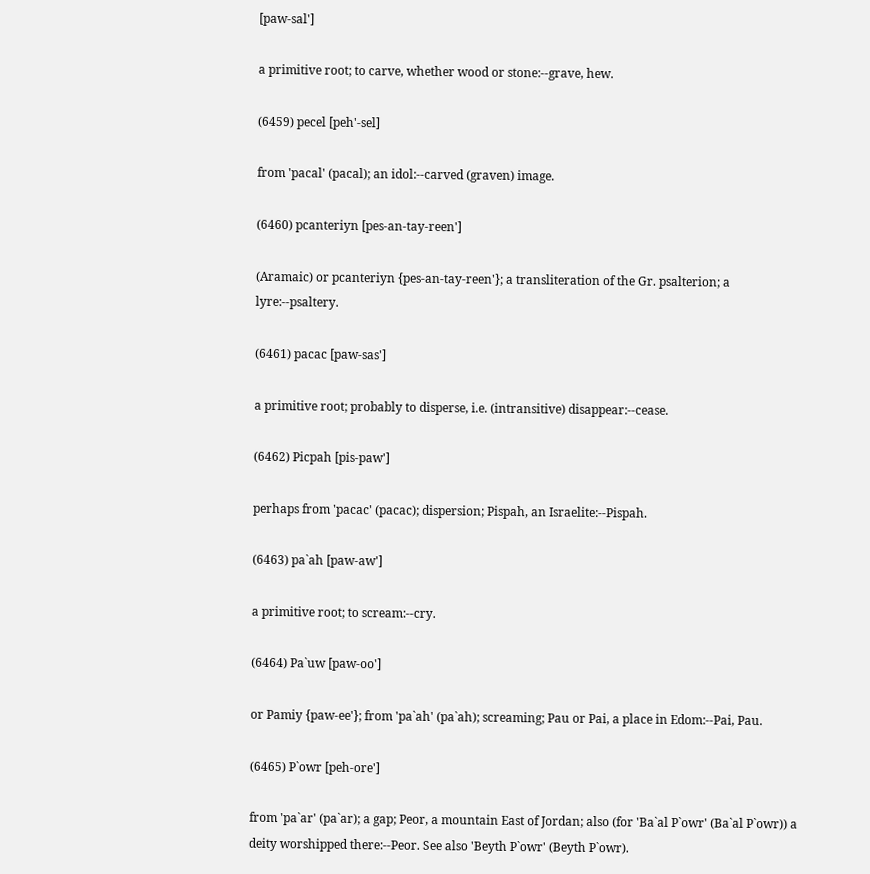[paw-sal']

a primitive root; to carve, whether wood or stone:--grave, hew.

(6459) pecel [peh'-sel]

from 'pacal' (pacal); an idol:--carved (graven) image.

(6460) pcanteriyn [pes-an-tay-reen']

(Aramaic) or pcanteriyn {pes-an-tay-reen'}; a transliteration of the Gr. psalterion; a lyre:--psaltery.

(6461) pacac [paw-sas']

a primitive root; probably to disperse, i.e. (intransitive) disappear:--cease.

(6462) Picpah [pis-paw']

perhaps from 'pacac' (pacac); dispersion; Pispah, an Israelite:--Pispah.

(6463) pa`ah [paw-aw']

a primitive root; to scream:--cry.

(6464) Pa`uw [paw-oo']

or Pamiy {paw-ee'}; from 'pa`ah' (pa`ah); screaming; Pau or Pai, a place in Edom:--Pai, Pau.

(6465) P`owr [peh-ore']

from 'pa`ar' (pa`ar); a gap; Peor, a mountain East of Jordan; also (for 'Ba`al P`owr' (Ba`al P`owr)) a deity worshipped there:--Peor. See also 'Beyth P`owr' (Beyth P`owr).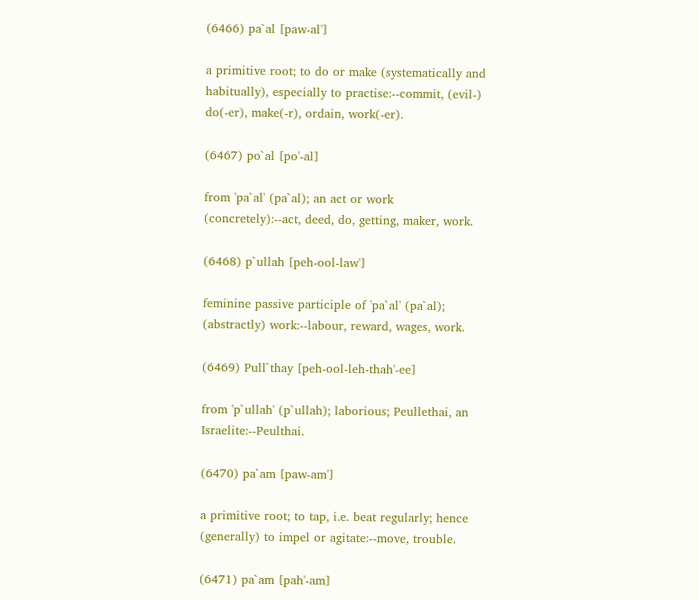(6466) pa`al [paw-al']

a primitive root; to do or make (systematically and habitually), especially to practise:--commit, (evil-) do(-er), make(-r), ordain, work(-er).

(6467) po`al [po'-al]

from 'pa`al' (pa`al); an act or work (concretely):--act, deed, do, getting, maker, work.

(6468) p`ullah [peh-ool-law']

feminine passive participle of 'pa`al' (pa`al); (abstractly) work:--labour, reward, wages, work.

(6469) Pull`thay [peh-ool-leh-thah'-ee]

from 'p`ullah' (p`ullah); laborious; Peullethai, an Israelite:--Peulthai.

(6470) pa`am [paw-am']

a primitive root; to tap, i.e. beat regularly; hence (generally) to impel or agitate:--move, trouble.

(6471) pa`am [pah'-am]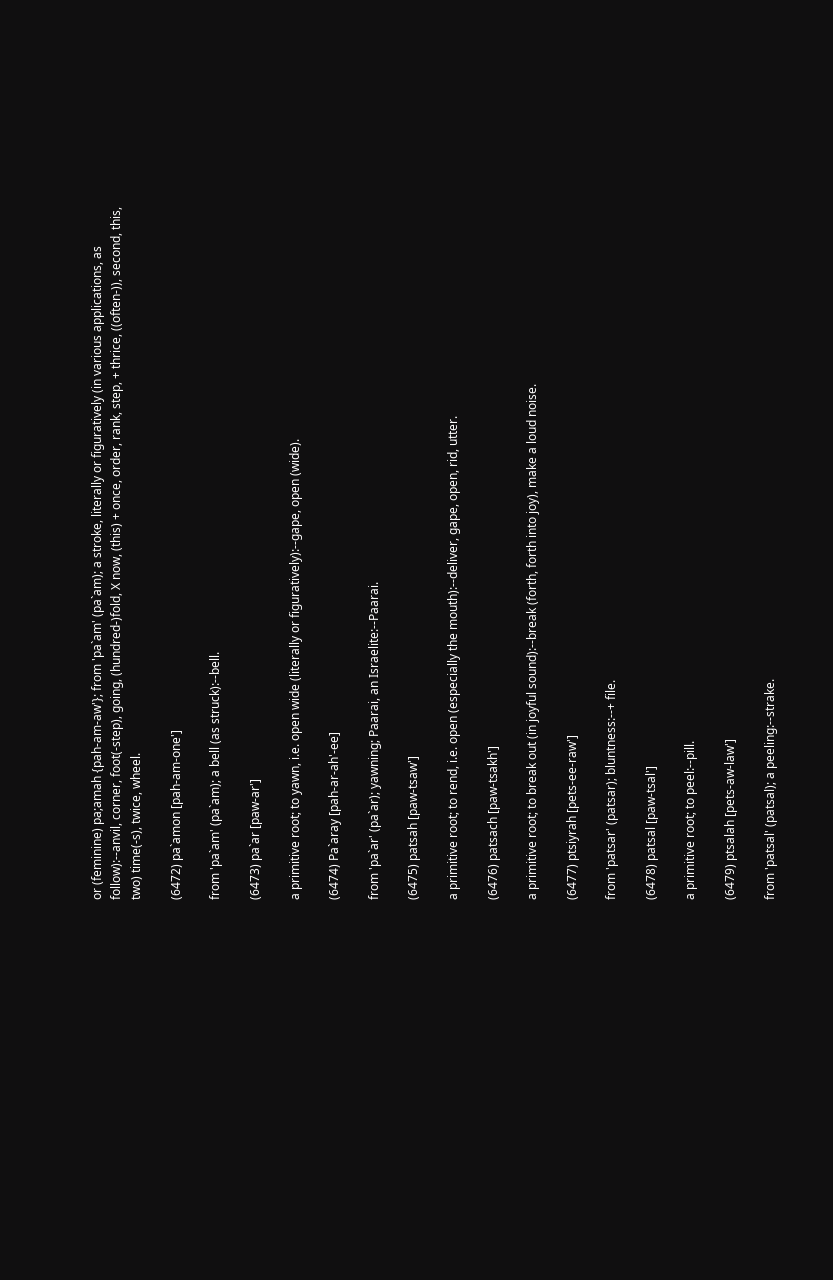or (feminine) pa;amah {pah-am-aw'}; from 'pa`am' (pa`am); a stroke, literally or figuratively (in various applications, as follow):--anvil, corner, foot(-step), going, (hundred-)fold, X now, (this) + once, order, rank, step, + thrice, ((often-)), second, this, two) time(-s), twice, wheel.

(6472) pa`amon [pah-am-one']

from 'pa`am' (pa`am); a bell (as struck):--bell.

(6473) pa`ar [paw-ar']

a primitive root; to yawn, i.e. open wide (literally or figuratively):--gape, open (wide).

(6474) Pa`aray [pah-ar-ah'-ee]

from 'pa`ar' (pa`ar); yawning; Paarai, an Israelite:--Paarai.

(6475) patsah [paw-tsaw']

a primitive root; to rend, i.e. open (especially the mouth):--deliver, gape, open, rid, utter.

(6476) patsach [paw-tsakh']

a primitive root; to break out (in joyful sound):--break (forth, forth into joy), make a loud noise.

(6477) ptsiyrah [pets-ee-raw']

from 'patsar' (patsar); bluntness:--+ file.

(6478) patsal [paw-tsal']

a primitive root; to peel:--pill.

(6479) ptsalah [pets-aw-law']

from 'patsal' (patsal); a peeling:--strake.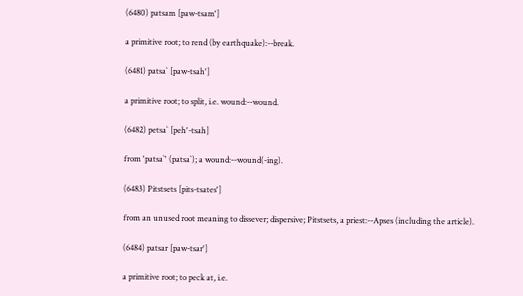(6480) patsam [paw-tsam']

a primitive root; to rend (by earthquake):--break.

(6481) patsa` [paw-tsah']

a primitive root; to split, i.e. wound:--wound.

(6482) petsa` [peh'-tsah]

from 'patsa`' (patsa`); a wound:--wound(-ing).

(6483) Pitstsets [pits-tsates']

from an unused root meaning to dissever; dispersive; Pitstsets, a priest:--Apses (including the article).

(6484) patsar [paw-tsar']

a primitive root; to peck at, i.e.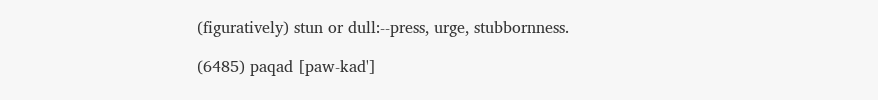(figuratively) stun or dull:--press, urge, stubbornness.

(6485) paqad [paw-kad']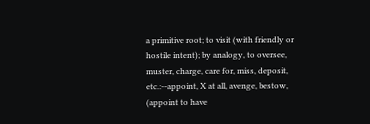a primitive root; to visit (with friendly or hostile intent); by analogy, to oversee, muster, charge, care for, miss, deposit, etc.:--appoint, X at all, avenge, bestow, (appoint to have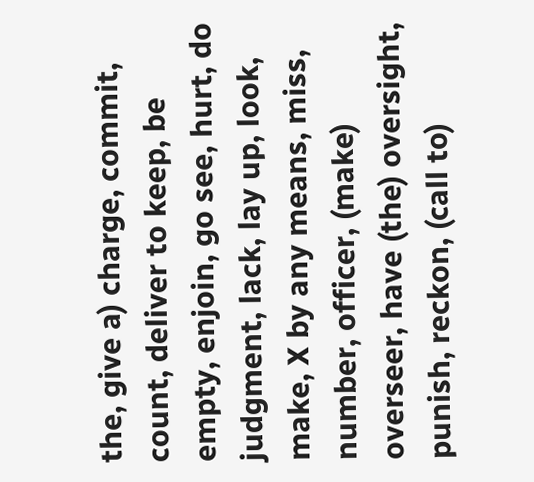the, give a) charge, commit, count, deliver to keep, be empty, enjoin, go see, hurt, do judgment, lack, lay up, look, make, X by any means, miss, number, officer, (make) overseer, have (the) oversight, punish, reckon, (call to)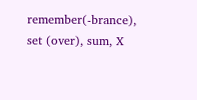remember(-brance), set (over), sum, X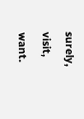surely, visit, want.